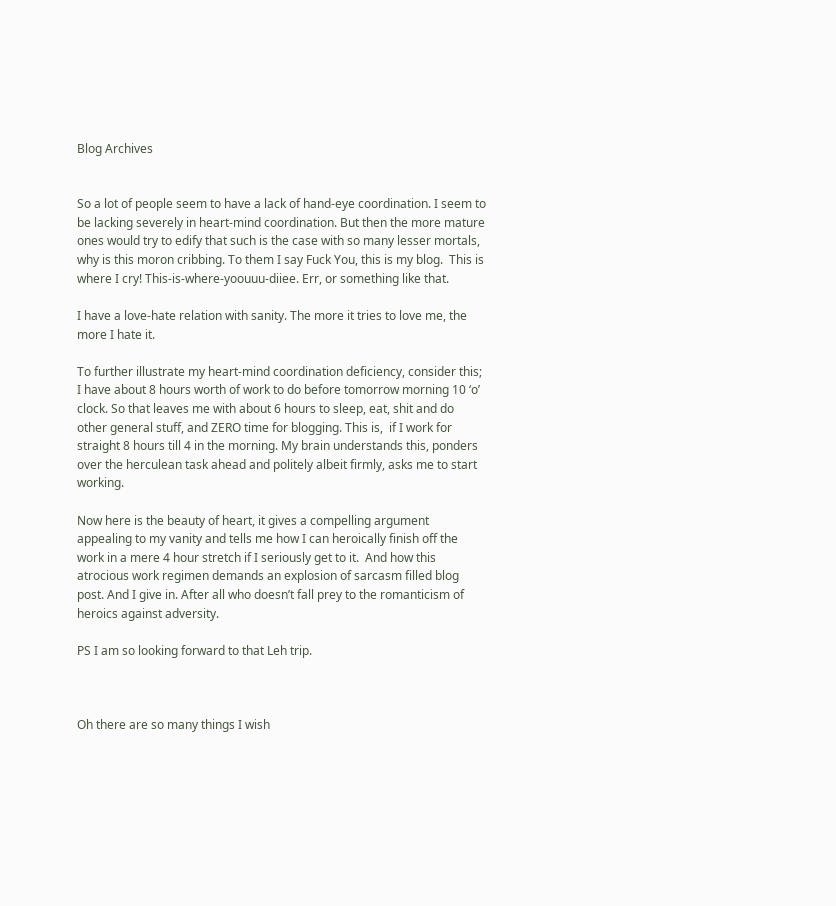Blog Archives


So a lot of people seem to have a lack of hand-eye coordination. I seem to be lacking severely in heart-mind coordination. But then the more mature ones would try to edify that such is the case with so many lesser mortals, why is this moron cribbing. To them I say Fuck You, this is my blog.  This is where I cry! This-is-where-yoouuu-diiee. Err, or something like that.

I have a love-hate relation with sanity. The more it tries to love me, the more I hate it.

To further illustrate my heart-mind coordination deficiency, consider this; I have about 8 hours worth of work to do before tomorrow morning 10 ‘o’ clock. So that leaves me with about 6 hours to sleep, eat, shit and do other general stuff, and ZERO time for blogging. This is,  if I work for straight 8 hours till 4 in the morning. My brain understands this, ponders over the herculean task ahead and politely albeit firmly, asks me to start working.

Now here is the beauty of heart, it gives a compelling argument appealing to my vanity and tells me how I can heroically finish off the work in a mere 4 hour stretch if I seriously get to it.  And how this atrocious work regimen demands an explosion of sarcasm filled blog post. And I give in. After all who doesn’t fall prey to the romanticism of heroics against adversity.

PS I am so looking forward to that Leh trip.



Oh there are so many things I wish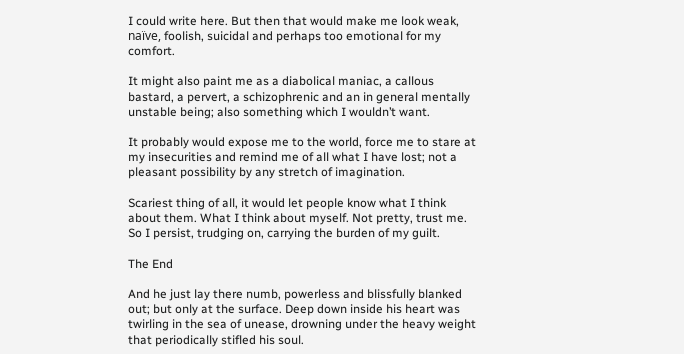I could write here. But then that would make me look weak, naïve, foolish, suicidal and perhaps too emotional for my comfort.

It might also paint me as a diabolical maniac, a callous bastard, a pervert, a schizophrenic and an in general mentally unstable being; also something which I wouldn’t want.

It probably would expose me to the world, force me to stare at my insecurities and remind me of all what I have lost; not a pleasant possibility by any stretch of imagination.

Scariest thing of all, it would let people know what I think about them. What I think about myself. Not pretty, trust me. So I persist, trudging on, carrying the burden of my guilt.

The End

And he just lay there numb, powerless and blissfully blanked out; but only at the surface. Deep down inside his heart was twirling in the sea of unease, drowning under the heavy weight that periodically stifled his soul.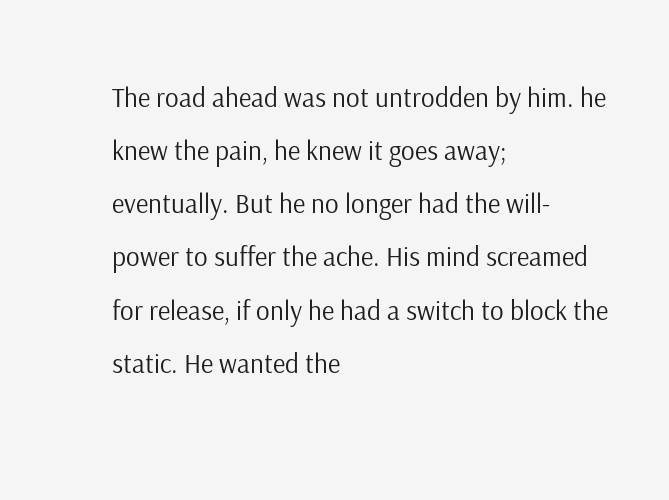The road ahead was not untrodden by him. he knew the pain, he knew it goes away; eventually. But he no longer had the will-power to suffer the ache. His mind screamed for release, if only he had a switch to block the static. He wanted the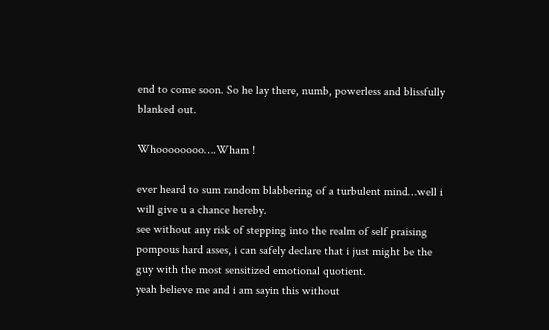end to come soon. So he lay there, numb, powerless and blissfully blanked out.

Whoooooooo….Wham !

ever heard to sum random blabbering of a turbulent mind…well i will give u a chance hereby.
see without any risk of stepping into the realm of self praising pompous hard asses, i can safely declare that i just might be the guy with the most sensitized emotional quotient.
yeah believe me and i am sayin this without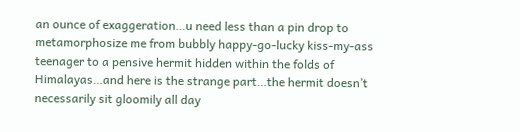an ounce of exaggeration…u need less than a pin drop to metamorphosize me from bubbly happy-go-lucky kiss-my-ass teenager to a pensive hermit hidden within the folds of Himalayas…and here is the strange part…the hermit doesn’t necessarily sit gloomily all day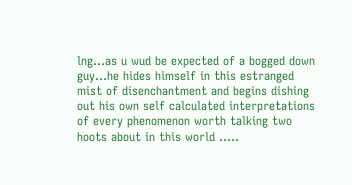lng…as u wud be expected of a bogged down guy…he hides himself in this estranged mist of disenchantment and begins dishing out his own self calculated interpretations of every phenomenon worth talking two hoots about in this world …..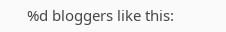%d bloggers like this: